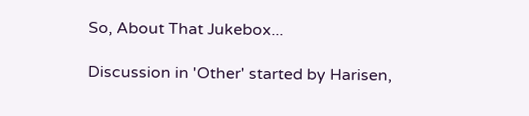So, About That Jukebox...

Discussion in 'Other' started by Harisen,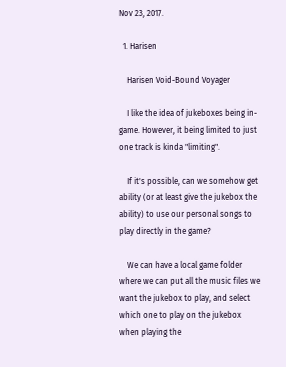Nov 23, 2017.

  1. Harisen

    Harisen Void-Bound Voyager

    I like the idea of jukeboxes being in-game. However, it being limited to just one track is kinda "limiting".

    If it's possible, can we somehow get ability (or at least give the jukebox the ability) to use our personal songs to play directly in the game?

    We can have a local game folder where we can put all the music files we want the jukebox to play, and select which one to play on the jukebox when playing the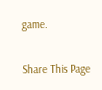game.

Share This Page